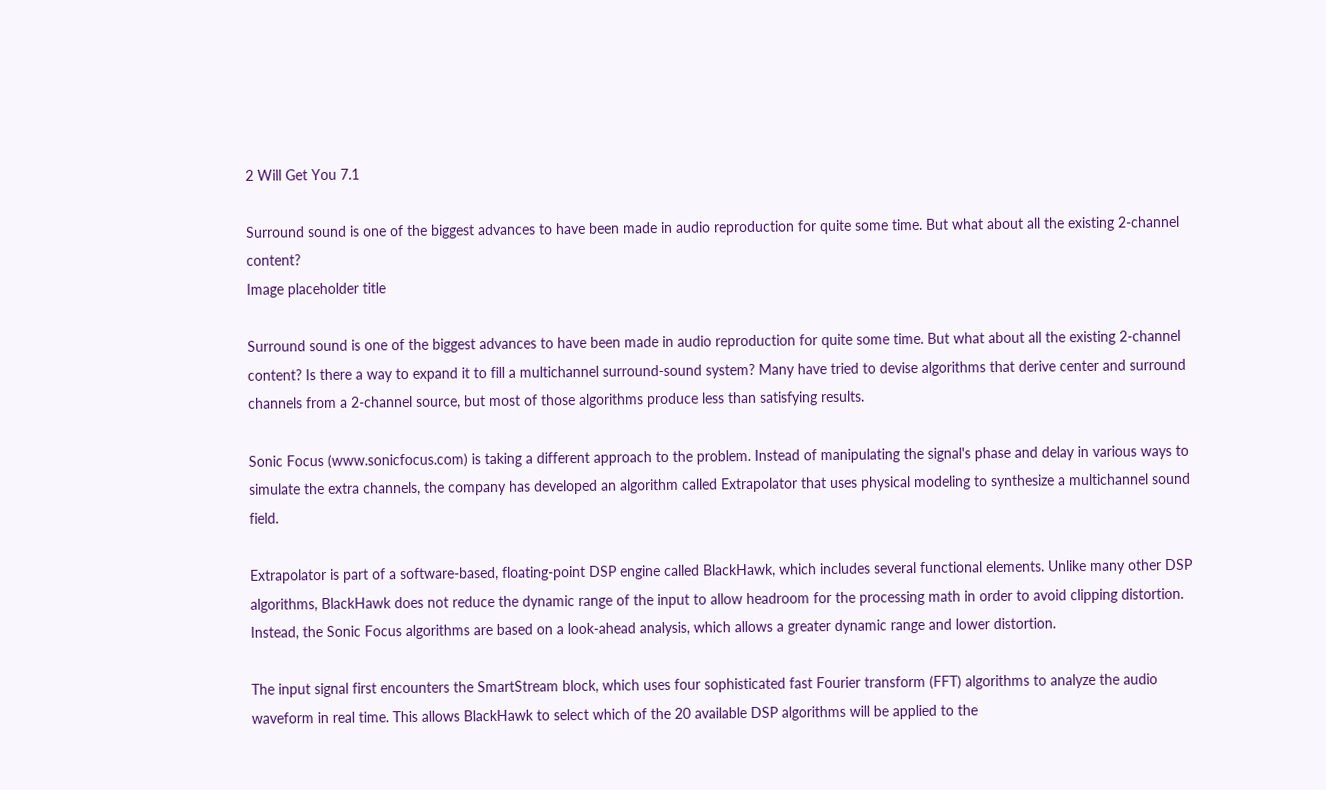2 Will Get You 7.1

Surround sound is one of the biggest advances to have been made in audio reproduction for quite some time. But what about all the existing 2-channel content?
Image placeholder title

Surround sound is one of the biggest advances to have been made in audio reproduction for quite some time. But what about all the existing 2-channel content? Is there a way to expand it to fill a multichannel surround-sound system? Many have tried to devise algorithms that derive center and surround channels from a 2-channel source, but most of those algorithms produce less than satisfying results.

Sonic Focus (www.sonicfocus.com) is taking a different approach to the problem. Instead of manipulating the signal's phase and delay in various ways to simulate the extra channels, the company has developed an algorithm called Extrapolator that uses physical modeling to synthesize a multichannel sound field.

Extrapolator is part of a software-based, floating-point DSP engine called BlackHawk, which includes several functional elements. Unlike many other DSP algorithms, BlackHawk does not reduce the dynamic range of the input to allow headroom for the processing math in order to avoid clipping distortion. Instead, the Sonic Focus algorithms are based on a look-ahead analysis, which allows a greater dynamic range and lower distortion.

The input signal first encounters the SmartStream block, which uses four sophisticated fast Fourier transform (FFT) algorithms to analyze the audio waveform in real time. This allows BlackHawk to select which of the 20 available DSP algorithms will be applied to the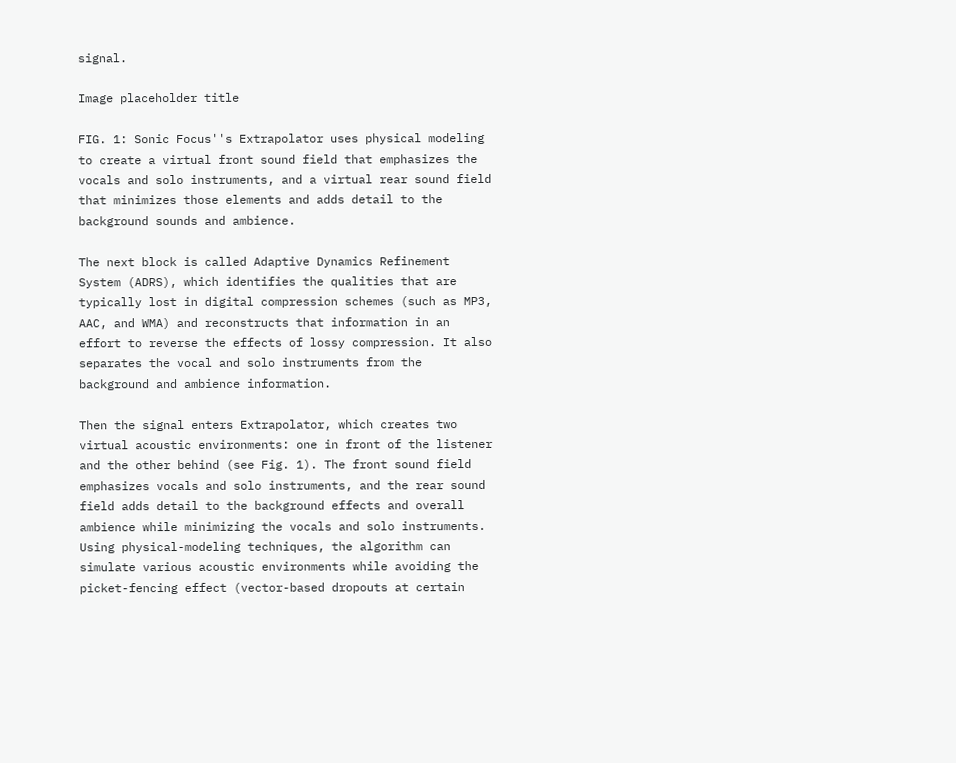signal.

Image placeholder title

FIG. 1: Sonic Focus''s Extrapolator uses physical modeling to create a virtual front sound field that emphasizes the vocals and solo instruments, and a virtual rear sound field that minimizes those elements and adds detail to the background sounds and ambience.

The next block is called Adaptive Dynamics Refinement System (ADRS), which identifies the qualities that are typically lost in digital compression schemes (such as MP3, AAC, and WMA) and reconstructs that information in an effort to reverse the effects of lossy compression. It also separates the vocal and solo instruments from the background and ambience information.

Then the signal enters Extrapolator, which creates two virtual acoustic environments: one in front of the listener and the other behind (see Fig. 1). The front sound field emphasizes vocals and solo instruments, and the rear sound field adds detail to the background effects and overall ambience while minimizing the vocals and solo instruments. Using physical-modeling techniques, the algorithm can simulate various acoustic environments while avoiding the picket-fencing effect (vector-based dropouts at certain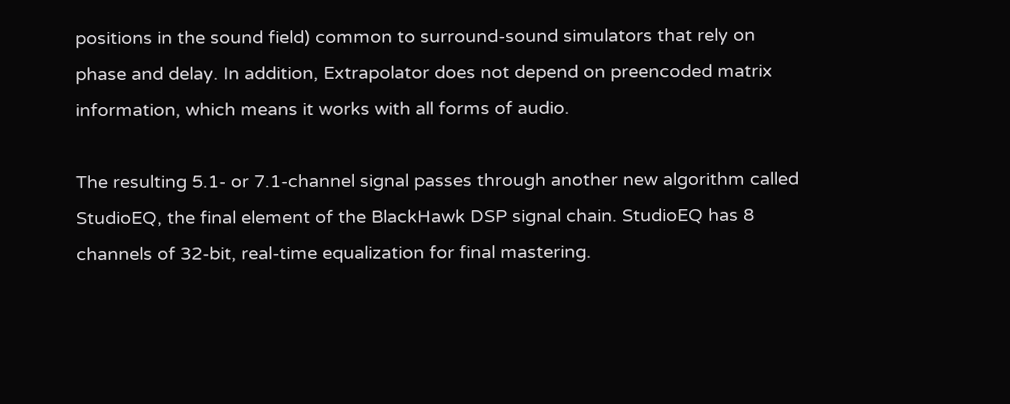positions in the sound field) common to surround-sound simulators that rely on phase and delay. In addition, Extrapolator does not depend on preencoded matrix information, which means it works with all forms of audio.

The resulting 5.1- or 7.1-channel signal passes through another new algorithm called StudioEQ, the final element of the BlackHawk DSP signal chain. StudioEQ has 8 channels of 32-bit, real-time equalization for final mastering.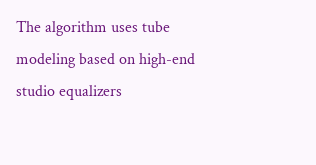The algorithm uses tube modeling based on high-end studio equalizers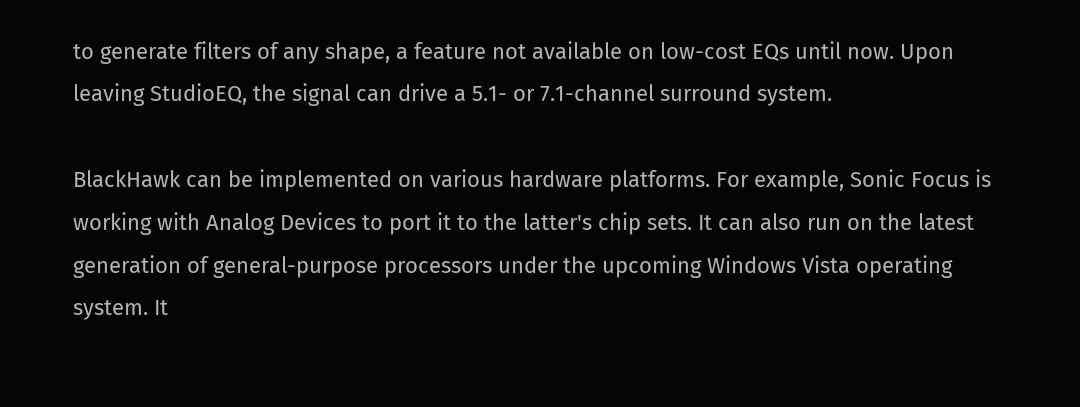to generate filters of any shape, a feature not available on low-cost EQs until now. Upon leaving StudioEQ, the signal can drive a 5.1- or 7.1-channel surround system.

BlackHawk can be implemented on various hardware platforms. For example, Sonic Focus is working with Analog Devices to port it to the latter's chip sets. It can also run on the latest generation of general-purpose processors under the upcoming Windows Vista operating system. It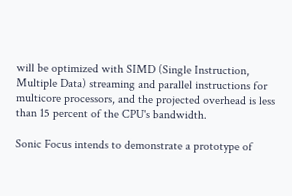will be optimized with SIMD (Single Instruction, Multiple Data) streaming and parallel instructions for multicore processors, and the projected overhead is less than 15 percent of the CPU's bandwidth.

Sonic Focus intends to demonstrate a prototype of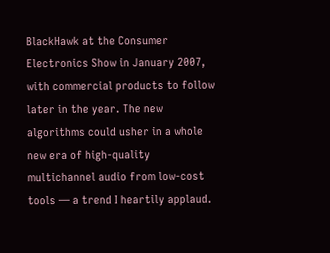BlackHawk at the Consumer Electronics Show in January 2007, with commercial products to follow later in the year. The new algorithms could usher in a whole new era of high-quality multichannel audio from low-cost tools — a trend I heartily applaud.